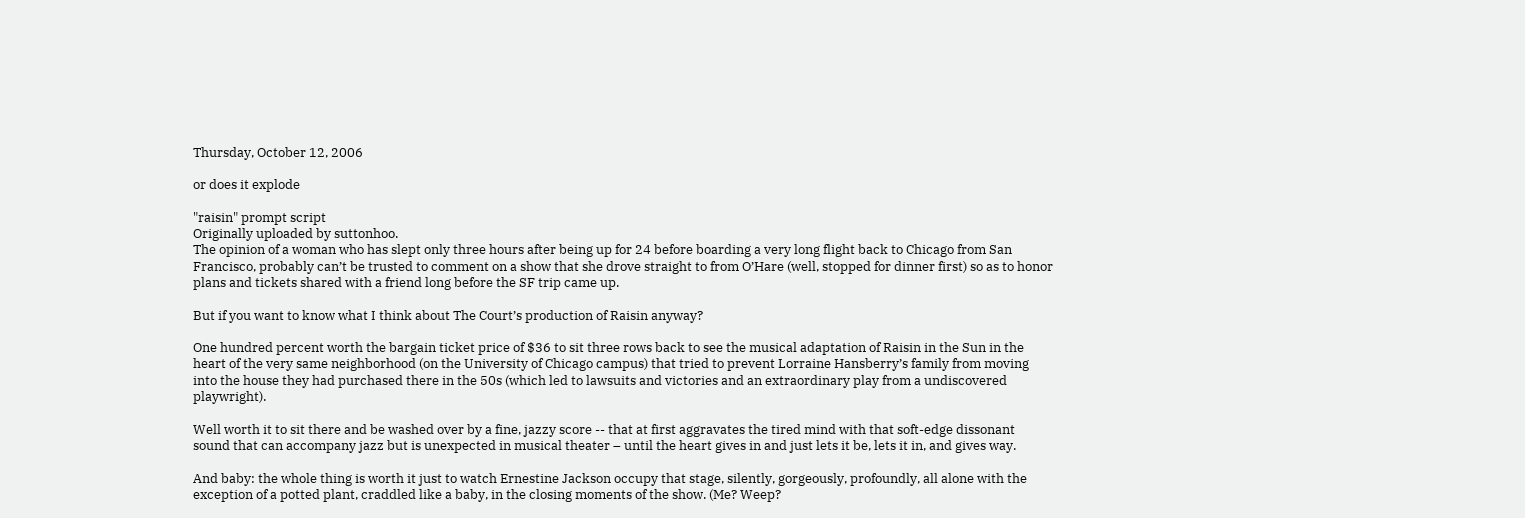Thursday, October 12, 2006

or does it explode

"raisin" prompt script
Originally uploaded by suttonhoo.
The opinion of a woman who has slept only three hours after being up for 24 before boarding a very long flight back to Chicago from San Francisco, probably can’t be trusted to comment on a show that she drove straight to from O’Hare (well, stopped for dinner first) so as to honor plans and tickets shared with a friend long before the SF trip came up.

But if you want to know what I think about The Court’s production of Raisin anyway?

One hundred percent worth the bargain ticket price of $36 to sit three rows back to see the musical adaptation of Raisin in the Sun in the heart of the very same neighborhood (on the University of Chicago campus) that tried to prevent Lorraine Hansberry’s family from moving into the house they had purchased there in the 50s (which led to lawsuits and victories and an extraordinary play from a undiscovered playwright).

Well worth it to sit there and be washed over by a fine, jazzy score -- that at first aggravates the tired mind with that soft-edge dissonant sound that can accompany jazz but is unexpected in musical theater – until the heart gives in and just lets it be, lets it in, and gives way.

And baby: the whole thing is worth it just to watch Ernestine Jackson occupy that stage, silently, gorgeously, profoundly, all alone with the exception of a potted plant, craddled like a baby, in the closing moments of the show. (Me? Weep?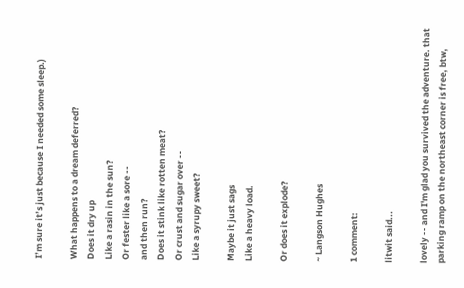I’m sure it’s just because I needed some sleep.)

What happens to a dream deferred?
Does it dry up
Like a rasin in the sun?
Or fester like a sore --
and then run?
Does it stink like rotten meat?
Or crust and sugar over --
Like a syrupy sweet?

Maybe it just sags
Like a heavy load.

Or does it explode?

~ Langson Hughes

1 comment:

litwit said...

lovely -- and I'm glad you survived the adventure. that parking ramp on the northeast corner is free, btw,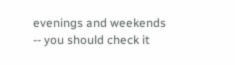evenings and weekends -- you should check it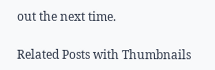out the next time.

Related Posts with Thumbnails